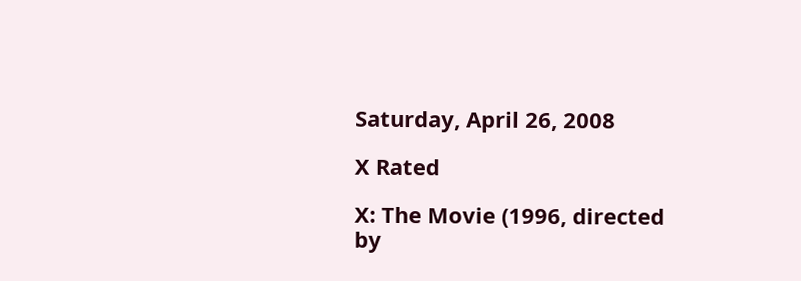Saturday, April 26, 2008

X Rated

X: The Movie (1996, directed by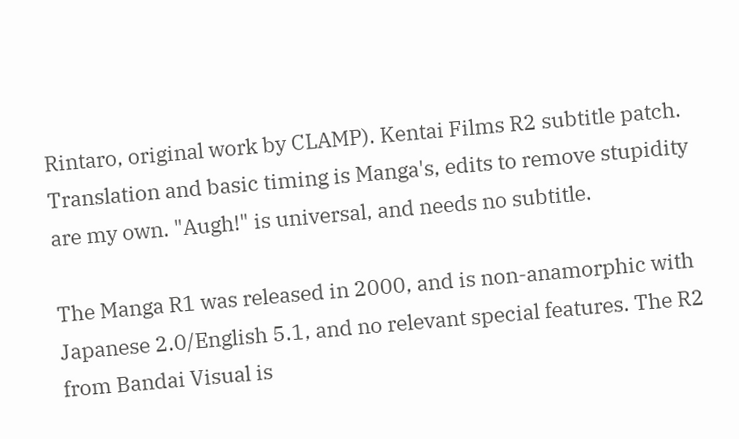Rintaro, original work by CLAMP). Kentai Films R2 subtitle patch. Translation and basic timing is Manga's, edits to remove stupidity are my own. "Augh!" is universal, and needs no subtitle.

The Manga R1 was released in 2000, and is non-anamorphic with Japanese 2.0/English 5.1, and no relevant special features. The R2 from Bandai Visual is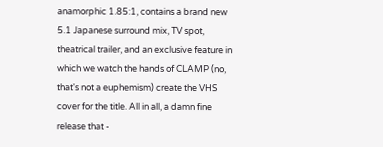anamorphic 1.85:1, contains a brand new 5.1 Japanese surround mix, TV spot, theatrical trailer, and an exclusive feature in which we watch the hands of CLAMP (no, that's not a euphemism) create the VHS cover for the title. All in all, a damn fine release that -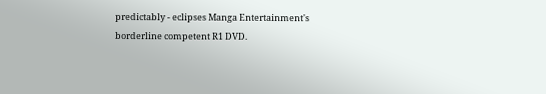predictably - eclipses Manga Entertainment's borderline competent R1 DVD.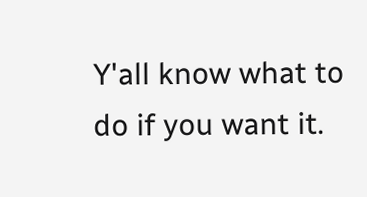Y'all know what to do if you want it.